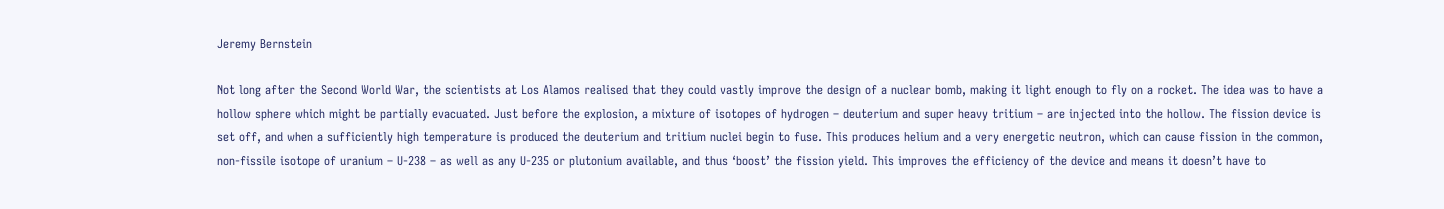Jeremy Bernstein

Not long after the Second World War, the scientists at Los Alamos realised that they could vastly improve the design of a nuclear bomb, making it light enough to fly on a rocket. The idea was to have a hollow sphere which might be partially evacuated. Just before the explosion, a mixture of isotopes of hydrogen – deuterium and super heavy tritium – are injected into the hollow. The fission device is set off, and when a sufficiently high temperature is produced the deuterium and tritium nuclei begin to fuse. This produces helium and a very energetic neutron, which can cause fission in the common, non-fissile isotope of uranium – U-238 – as well as any U-235 or plutonium available, and thus ‘boost’ the fission yield. This improves the efficiency of the device and means it doesn’t have to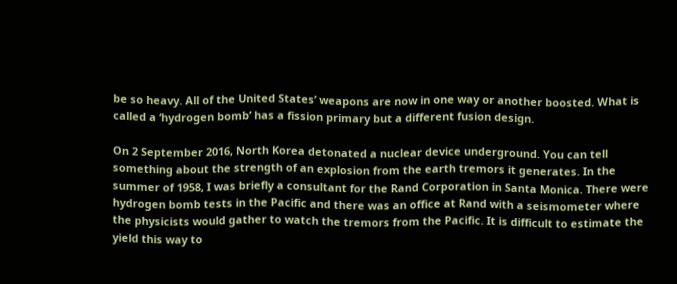be so heavy. All of the United States’ weapons are now in one way or another boosted. What is called a ‘hydrogen bomb’ has a fission primary but a different fusion design.

On 2 September 2016, North Korea detonated a nuclear device underground. You can tell something about the strength of an explosion from the earth tremors it generates. In the summer of 1958, I was briefly a consultant for the Rand Corporation in Santa Monica. There were hydrogen bomb tests in the Pacific and there was an office at Rand with a seismometer where the physicists would gather to watch the tremors from the Pacific. It is difficult to estimate the yield this way to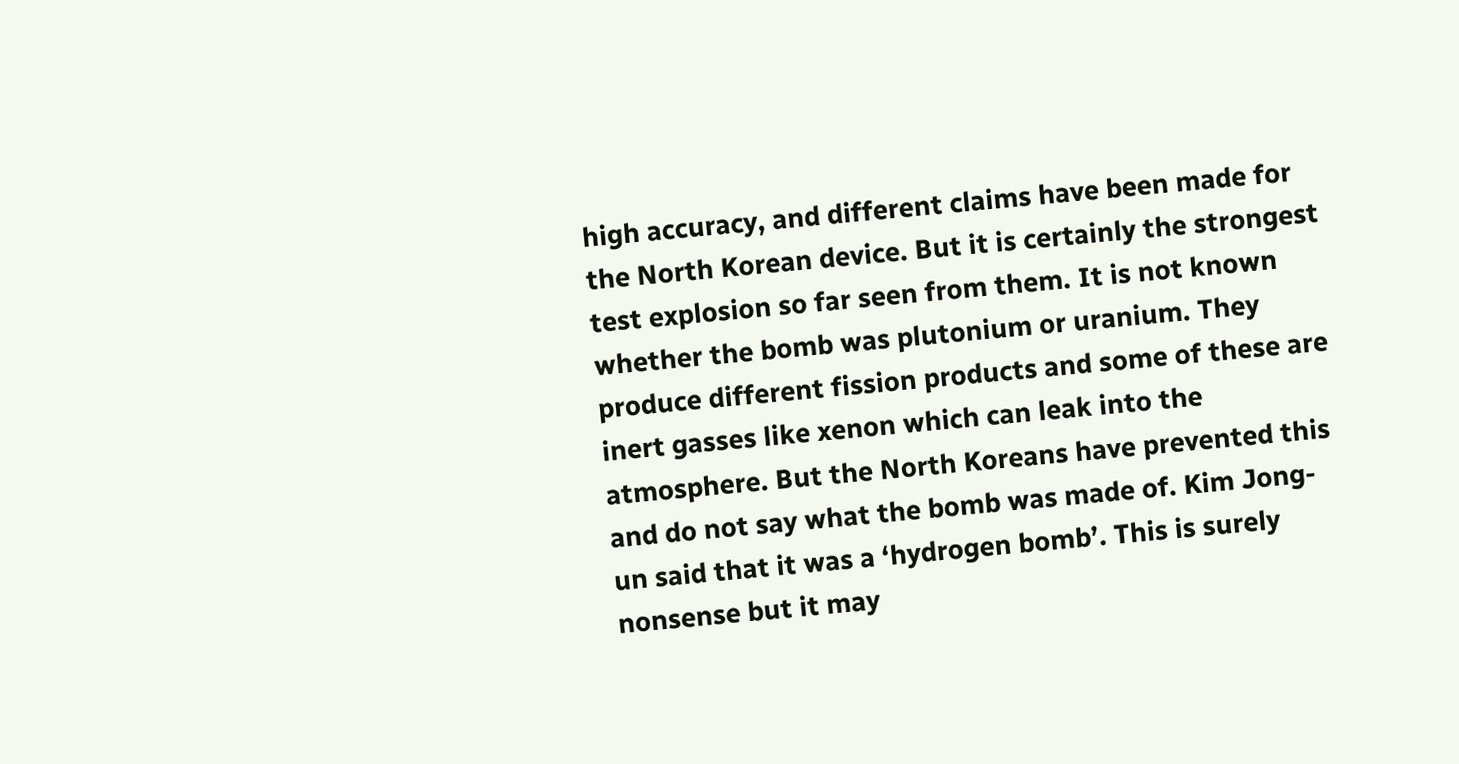high accuracy, and different claims have been made for the North Korean device. But it is certainly the strongest test explosion so far seen from them. It is not known whether the bomb was plutonium or uranium. They produce different fission products and some of these are inert gasses like xenon which can leak into the atmosphere. But the North Koreans have prevented this and do not say what the bomb was made of. Kim Jong-un said that it was a ‘hydrogen bomb’. This is surely nonsense but it may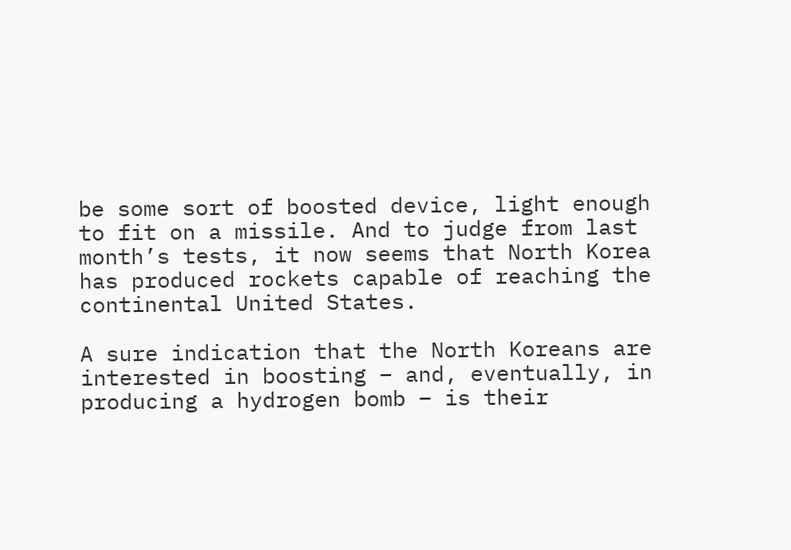be some sort of boosted device, light enough to fit on a missile. And to judge from last month’s tests, it now seems that North Korea has produced rockets capable of reaching the continental United States.

A sure indication that the North Koreans are interested in boosting – and, eventually, in producing a hydrogen bomb – is their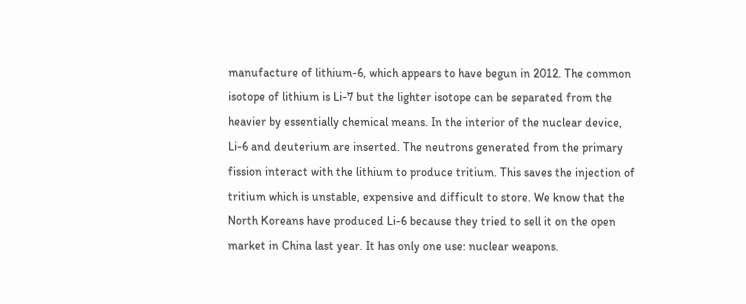manufacture of lithium-6, which appears to have begun in 2012. The common isotope of lithium is Li-7 but the lighter isotope can be separated from the heavier by essentially chemical means. In the interior of the nuclear device, Li-6 and deuterium are inserted. The neutrons generated from the primary fission interact with the lithium to produce tritium. This saves the injection of tritium which is unstable, expensive and difficult to store. We know that the North Koreans have produced Li-6 because they tried to sell it on the open market in China last year. It has only one use: nuclear weapons.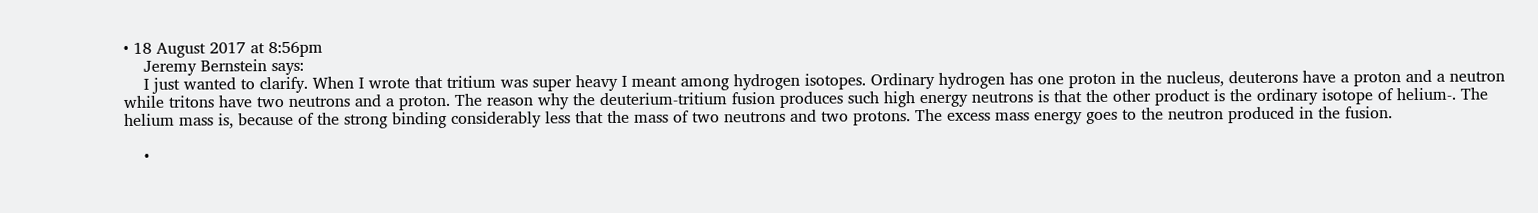• 18 August 2017 at 8:56pm
    Jeremy Bernstein says:
    I just wanted to clarify. When I wrote that tritium was super heavy I meant among hydrogen isotopes. Ordinary hydrogen has one proton in the nucleus, deuterons have a proton and a neutron while tritons have two neutrons and a proton. The reason why the deuterium-tritium fusion produces such high energy neutrons is that the other product is the ordinary isotope of helium-. The helium mass is, because of the strong binding considerably less that the mass of two neutrons and two protons. The excess mass energy goes to the neutron produced in the fusion.

    •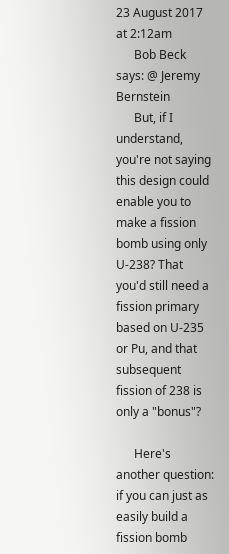23 August 2017 at 2:12am
      Bob Beck says: @ Jeremy Bernstein
      But, if I understand, you're not saying this design could enable you to make a fission bomb using only U-238? That you'd still need a fission primary based on U-235 or Pu, and that subsequent fission of 238 is only a "bonus"?

      Here's another question: if you can just as easily build a fission bomb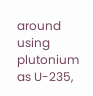around using plutonium as U-235,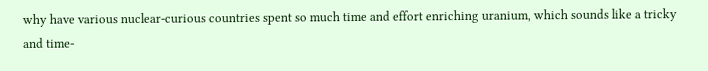why have various nuclear-curious countries spent so much time and effort enriching uranium, which sounds like a tricky and time-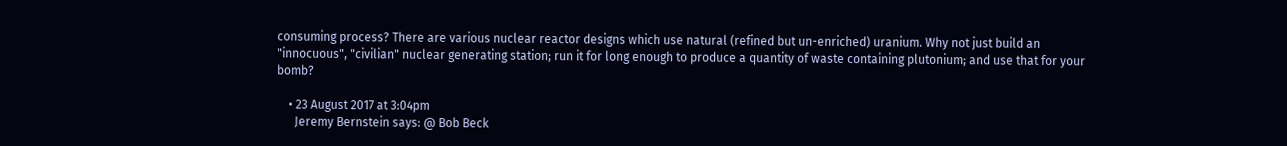consuming process? There are various nuclear reactor designs which use natural (refined but un-enriched) uranium. Why not just build an "innocuous", "civilian" nuclear generating station; run it for long enough to produce a quantity of waste containing plutonium; and use that for your bomb?

    • 23 August 2017 at 3:04pm
      Jeremy Bernstein says: @ Bob Beck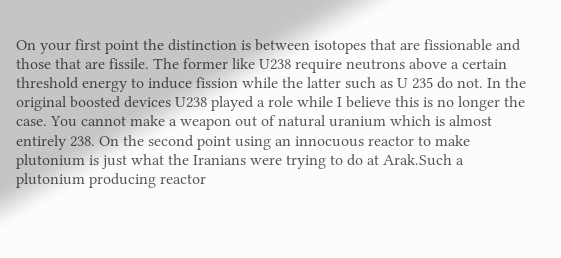On your first point the distinction is between isotopes that are fissionable and those that are fissile. The former like U238 require neutrons above a certain threshold energy to induce fission while the latter such as U 235 do not. In the original boosted devices U238 played a role while I believe this is no longer the case. You cannot make a weapon out of natural uranium which is almost entirely 238. On the second point using an innocuous reactor to make plutonium is just what the Iranians were trying to do at Arak.Such a plutonium producing reactor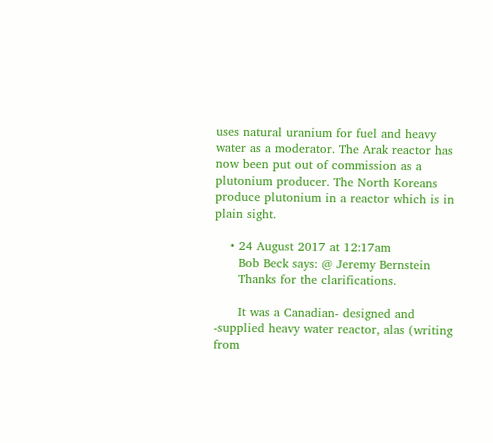uses natural uranium for fuel and heavy water as a moderator. The Arak reactor has now been put out of commission as a plutonium producer. The North Koreans produce plutonium in a reactor which is in plain sight.

    • 24 August 2017 at 12:17am
      Bob Beck says: @ Jeremy Bernstein
      Thanks for the clarifications.

      It was a Canadian- designed and -supplied heavy water reactor, alas (writing from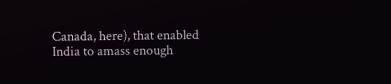Canada, here), that enabled India to amass enough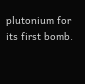plutonium for its first bomb.